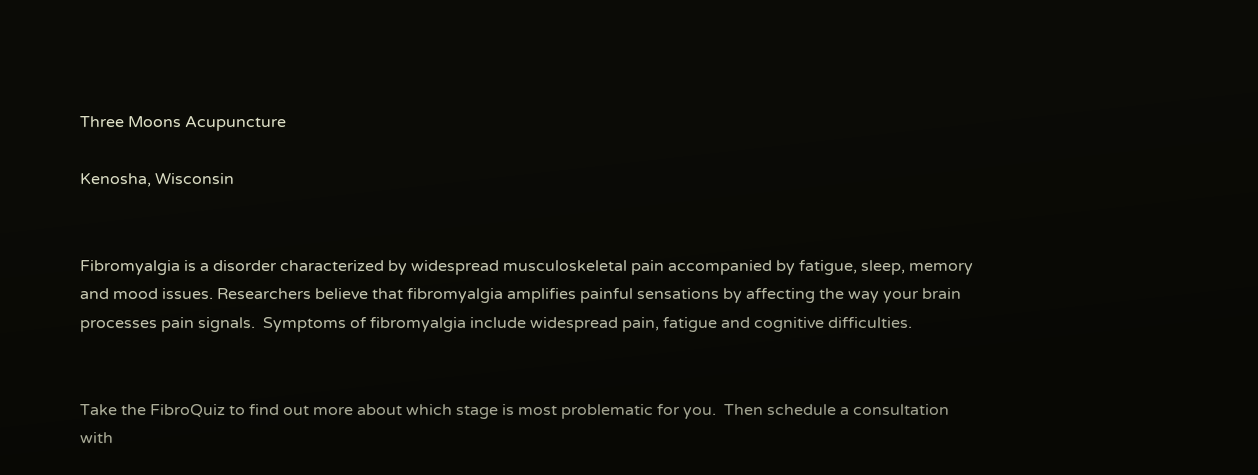Three Moons Acupuncture

Kenosha, Wisconsin


Fibromyalgia is a disorder characterized by widespread musculoskeletal pain accompanied by fatigue, sleep, memory and mood issues. Researchers believe that fibromyalgia amplifies painful sensations by affecting the way your brain processes pain signals.  Symptoms of fibromyalgia include widespread pain, fatigue and cognitive difficulties.


Take the FibroQuiz to find out more about which stage is most problematic for you.  Then schedule a consultation with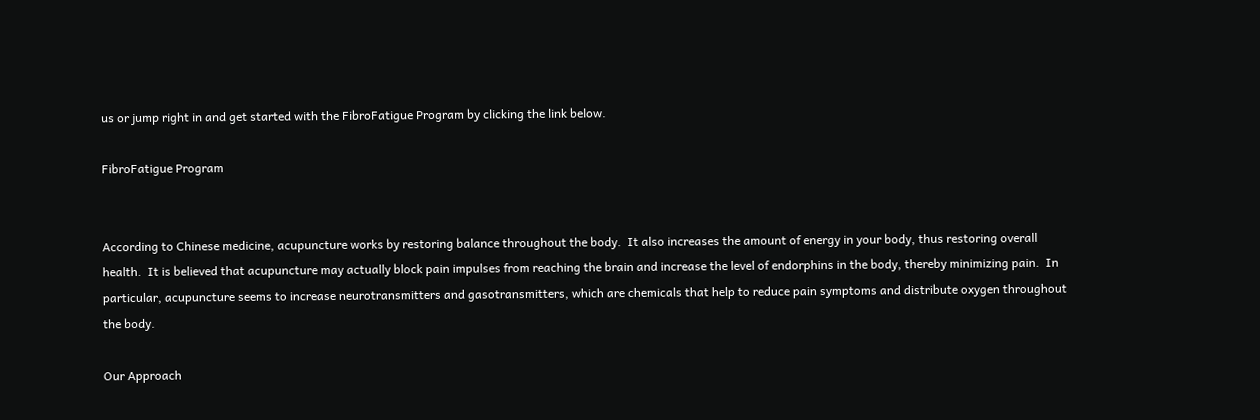us or jump right in and get started with the FibroFatigue Program by clicking the link below.

FibroFatigue Program


According to Chinese medicine, acupuncture works by restoring balance throughout the body.  It also increases the amount of energy in your body, thus restoring overall health.  It is believed that acupuncture may actually block pain impulses from reaching the brain and increase the level of endorphins in the body, thereby minimizing pain.  In particular, acupuncture seems to increase neurotransmitters and gasotransmitters, which are chemicals that help to reduce pain symptoms and distribute oxygen throughout the body.

Our Approach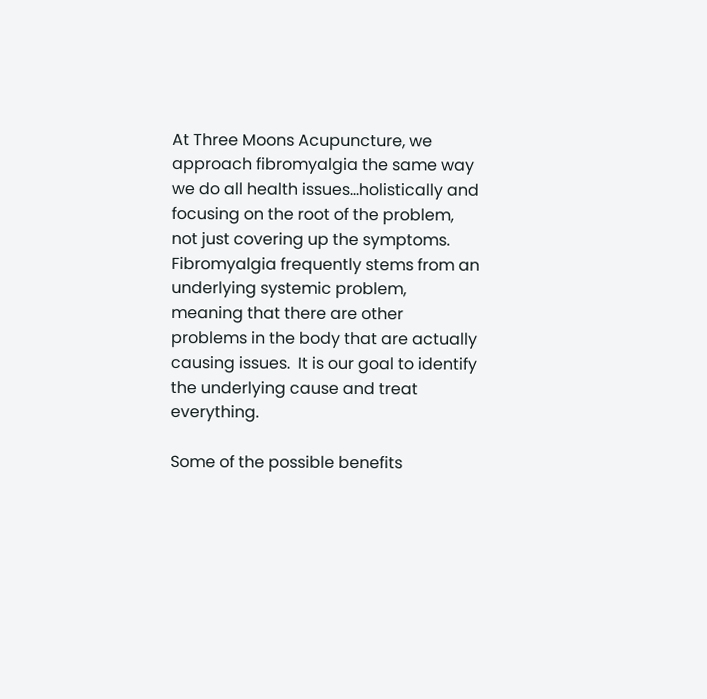At Three Moons Acupuncture, we approach fibromyalgia the same way we do all health issues…holistically and focusing on the root of the problem, not just covering up the symptoms.  Fibromyalgia frequently stems from an underlying systemic problem, meaning that there are other problems in the body that are actually causing issues.  It is our goal to identify the underlying cause and treat everything.

Some of the possible benefits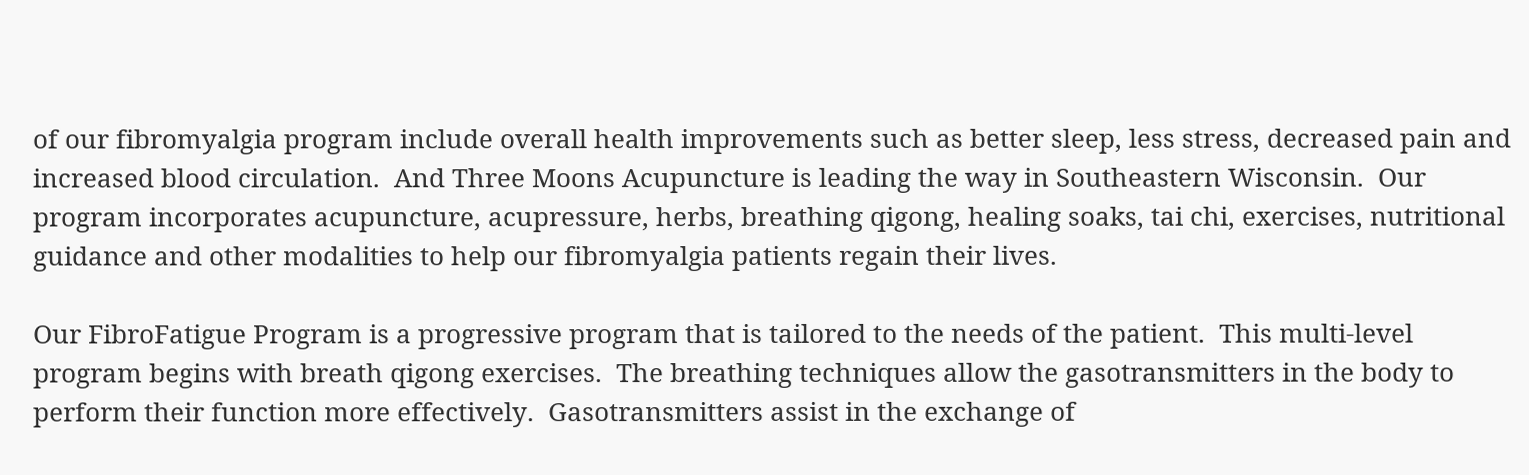of our fibromyalgia program include overall health improvements such as better sleep, less stress, decreased pain and increased blood circulation.  And Three Moons Acupuncture is leading the way in Southeastern Wisconsin.  Our program incorporates acupuncture, acupressure, herbs, breathing qigong, healing soaks, tai chi, exercises, nutritional guidance and other modalities to help our fibromyalgia patients regain their lives.

Our FibroFatigue Program is a progressive program that is tailored to the needs of the patient.  This multi-level program begins with breath qigong exercises.  The breathing techniques allow the gasotransmitters in the body to perform their function more effectively.  Gasotransmitters assist in the exchange of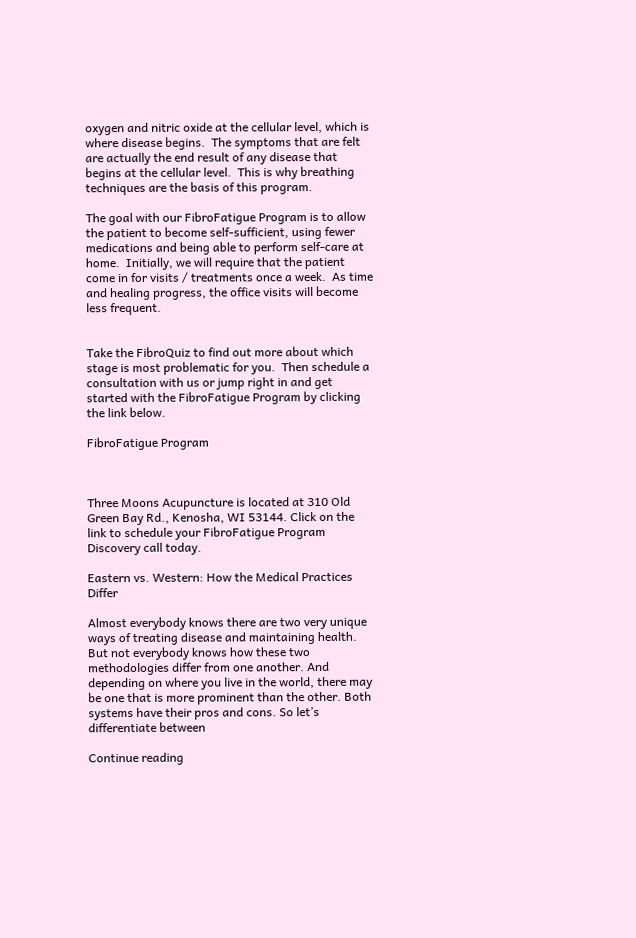oxygen and nitric oxide at the cellular level, which is where disease begins.  The symptoms that are felt are actually the end result of any disease that begins at the cellular level.  This is why breathing techniques are the basis of this program.

The goal with our FibroFatigue Program is to allow the patient to become self-sufficient, using fewer medications and being able to perform self-care at home.  Initially, we will require that the patient come in for visits / treatments once a week.  As time and healing progress, the office visits will become less frequent.


Take the FibroQuiz to find out more about which stage is most problematic for you.  Then schedule a consultation with us or jump right in and get started with the FibroFatigue Program by clicking the link below.

FibroFatigue Program



Three Moons Acupuncture is located at 310 Old Green Bay Rd., Kenosha, WI 53144. Click on the link to schedule your FibroFatigue Program Discovery call today.

Eastern vs. Western: How the Medical Practices Differ

Almost everybody knows there are two very unique ways of treating disease and maintaining health. But not everybody knows how these two methodologies differ from one another. And depending on where you live in the world, there may be one that is more prominent than the other. Both systems have their pros and cons. So let’s differentiate between

Continue reading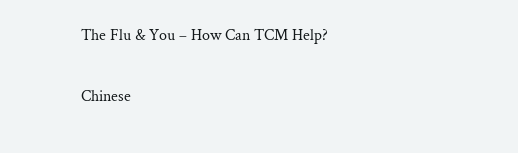The Flu & You – How Can TCM Help?

Chinese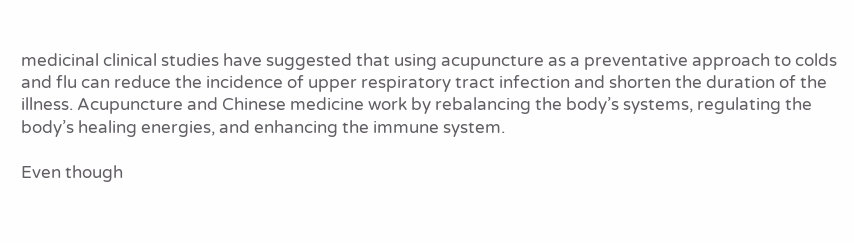medicinal clinical studies have suggested that using acupuncture as a preventative approach to colds and flu can reduce the incidence of upper respiratory tract infection and shorten the duration of the illness. Acupuncture and Chinese medicine work by rebalancing the body’s systems, regulating the body’s healing energies, and enhancing the immune system.

Even though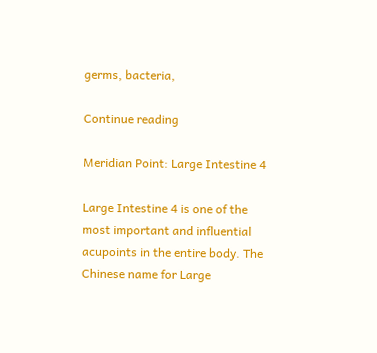germs, bacteria,

Continue reading

Meridian Point: Large Intestine 4

Large Intestine 4 is one of the most important and influential acupoints in the entire body. The Chinese name for Large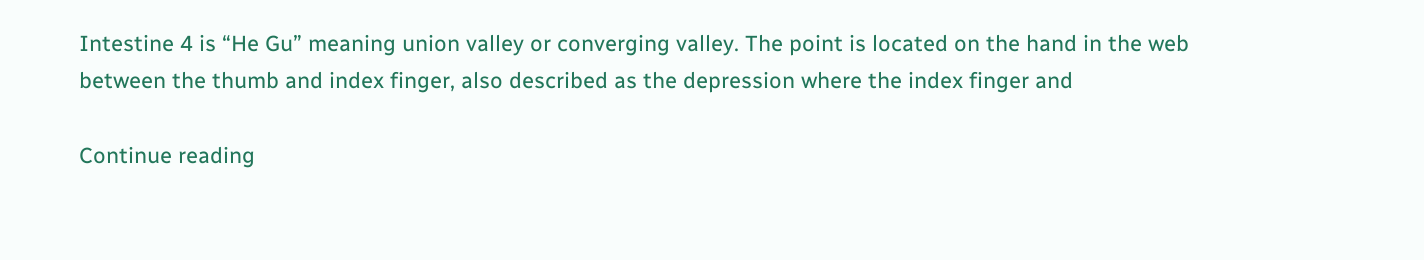Intestine 4 is “He Gu” meaning union valley or converging valley. The point is located on the hand in the web between the thumb and index finger, also described as the depression where the index finger and

Continue reading